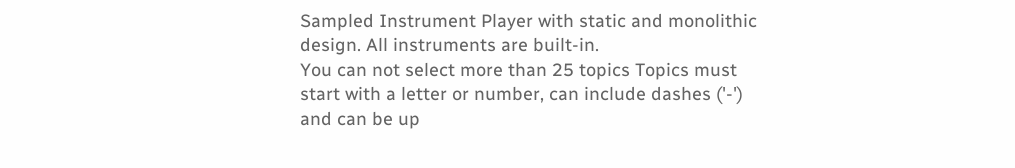Sampled Instrument Player with static and monolithic design. All instruments are built-in.
You can not select more than 25 topics Topics must start with a letter or number, can include dashes ('-') and can be up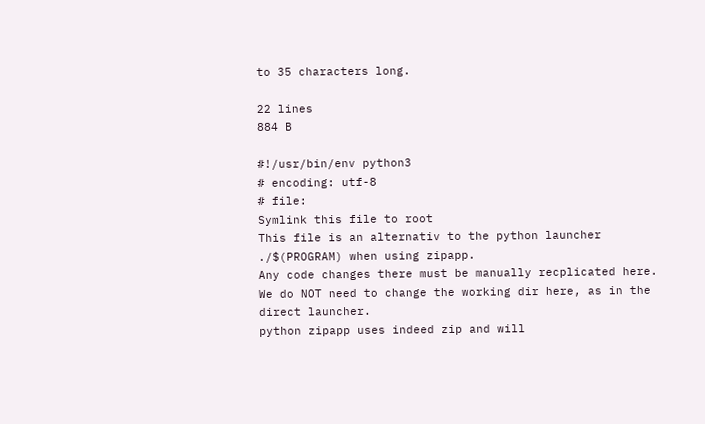to 35 characters long.

22 lines
884 B

#!/usr/bin/env python3
# encoding: utf-8
# file:
Symlink this file to root
This file is an alternativ to the python launcher ./$(PROGRAM) when using zipapp.
Any code changes there must be manually recplicated here.
We do NOT need to change the working dir here, as in the direct launcher.
python zipapp uses indeed zip and will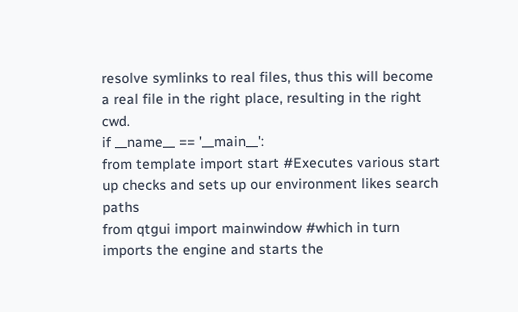resolve symlinks to real files, thus this will become
a real file in the right place, resulting in the right cwd.
if __name__ == '__main__':
from template import start #Executes various start up checks and sets up our environment likes search paths
from qtgui import mainwindow #which in turn imports the engine and starts the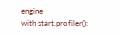engine
with start.profiler():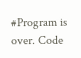#Program is over. Code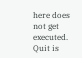here does not get executed. Quit is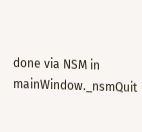done via NSM in mainWindow._nsmQuit